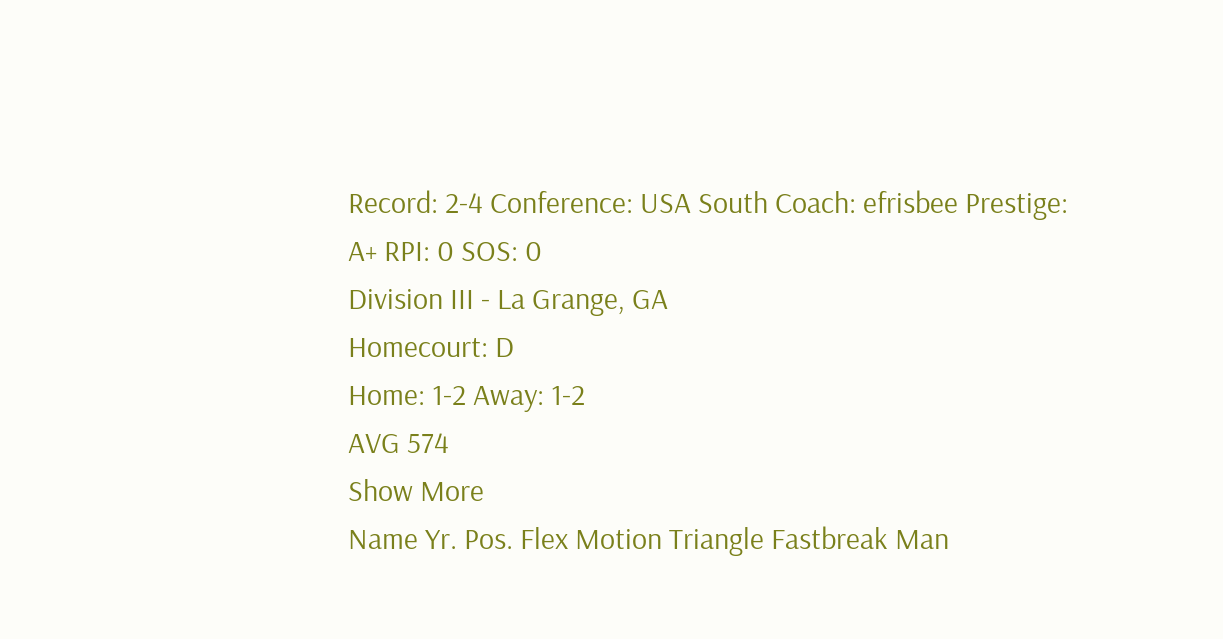Record: 2-4 Conference: USA South Coach: efrisbee Prestige: A+ RPI: 0 SOS: 0
Division III - La Grange, GA
Homecourt: D
Home: 1-2 Away: 1-2
AVG 574
Show More
Name Yr. Pos. Flex Motion Triangle Fastbreak Man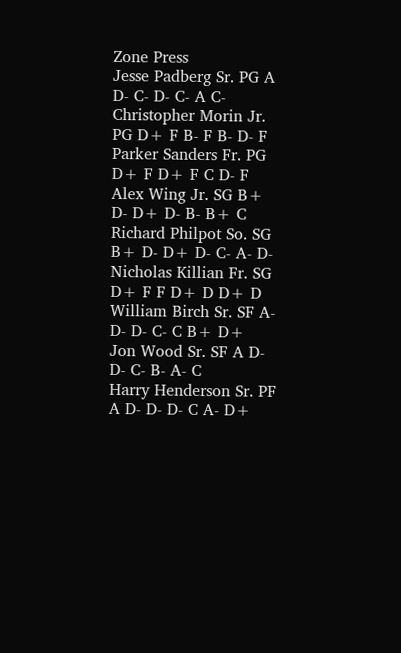Zone Press
Jesse Padberg Sr. PG A D- C- D- C- A C-
Christopher Morin Jr. PG D+ F B- F B- D- F
Parker Sanders Fr. PG D+ F D+ F C D- F
Alex Wing Jr. SG B+ D- D+ D- B- B+ C
Richard Philpot So. SG B+ D- D+ D- C- A- D-
Nicholas Killian Fr. SG D+ F F D+ D D+ D
William Birch Sr. SF A- D- D- C- C B+ D+
Jon Wood Sr. SF A D- D- C- B- A- C
Harry Henderson Sr. PF A D- D- D- C A- D+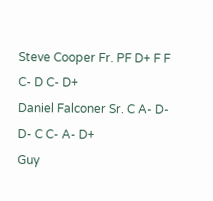Steve Cooper Fr. PF D+ F F C- D C- D+
Daniel Falconer Sr. C A- D- D- C C- A- D+
Guy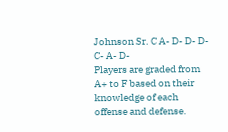Johnson Sr. C A- D- D- D- C- A- D-
Players are graded from A+ to F based on their knowledge of each offense and defense.